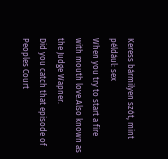Keress bármilyen szót, mint például: sex
When you try to start a fire with mouth love.Also known as the Judge Wapner.
Did you catch that episode of Peoples Court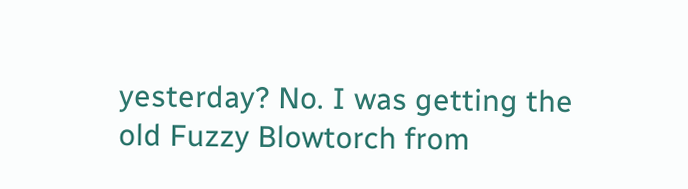yesterday? No. I was getting the old Fuzzy Blowtorch from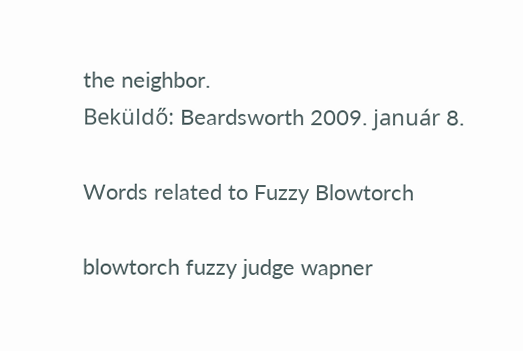the neighbor.
Beküldő: Beardsworth 2009. január 8.

Words related to Fuzzy Blowtorch

blowtorch fuzzy judge wapner